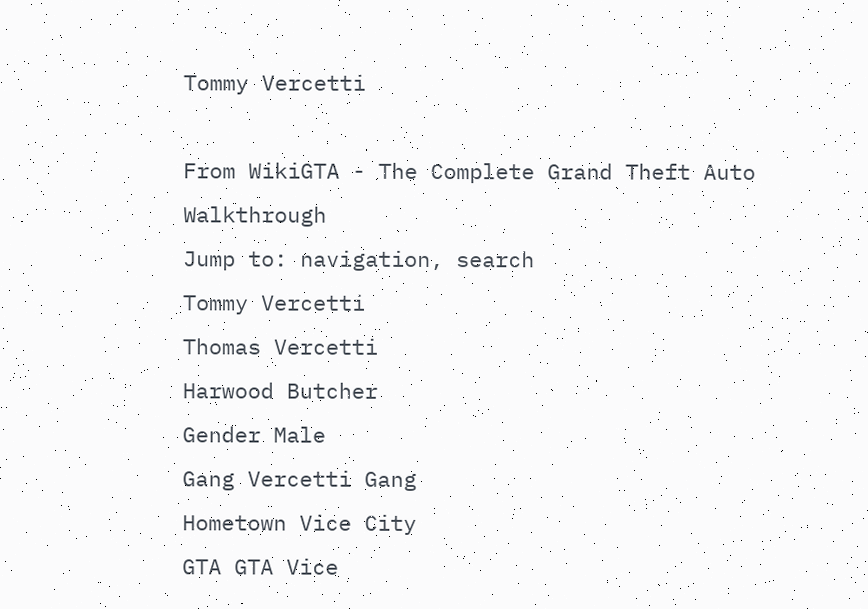Tommy Vercetti

From WikiGTA - The Complete Grand Theft Auto Walkthrough
Jump to: navigation, search
Tommy Vercetti
Thomas Vercetti
Harwood Butcher
Gender Male
Gang Vercetti Gang
Hometown Vice City
GTA GTA Vice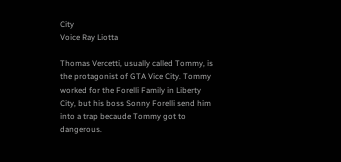City
Voice Ray Liotta

Thomas Vercetti, usually called Tommy, is the protagonist of GTA Vice City. Tommy worked for the Forelli Family in Liberty City, but his boss Sonny Forelli send him into a trap becaude Tommy got to dangerous.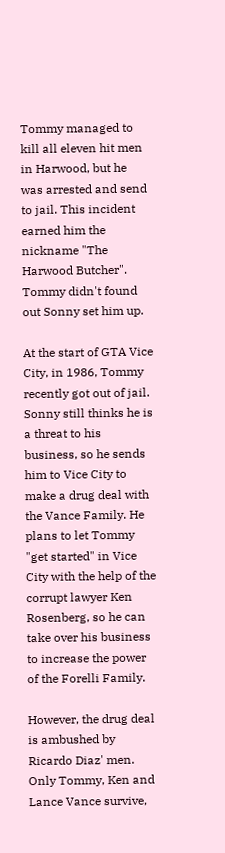Tommy managed to kill all eleven hit men in Harwood, but he was arrested and send to jail. This incident earned him the nickname "The Harwood Butcher". Tommy didn't found out Sonny set him up.

At the start of GTA Vice City, in 1986, Tommy recently got out of jail. Sonny still thinks he is a threat to his business, so he sends him to Vice City to make a drug deal with the Vance Family. He plans to let Tommy "get started" in Vice City with the help of the corrupt lawyer Ken Rosenberg, so he can take over his business to increase the power of the Forelli Family.

However, the drug deal is ambushed by Ricardo Diaz' men. Only Tommy, Ken and Lance Vance survive,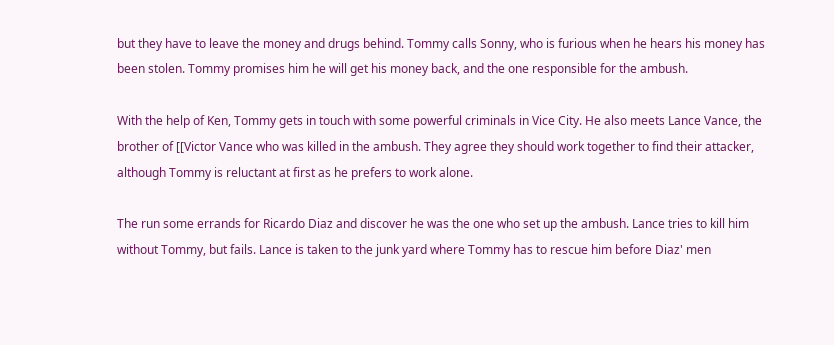but they have to leave the money and drugs behind. Tommy calls Sonny, who is furious when he hears his money has been stolen. Tommy promises him he will get his money back, and the one responsible for the ambush.

With the help of Ken, Tommy gets in touch with some powerful criminals in Vice City. He also meets Lance Vance, the brother of [[Victor Vance who was killed in the ambush. They agree they should work together to find their attacker, although Tommy is reluctant at first as he prefers to work alone.

The run some errands for Ricardo Diaz and discover he was the one who set up the ambush. Lance tries to kill him without Tommy, but fails. Lance is taken to the junk yard where Tommy has to rescue him before Diaz' men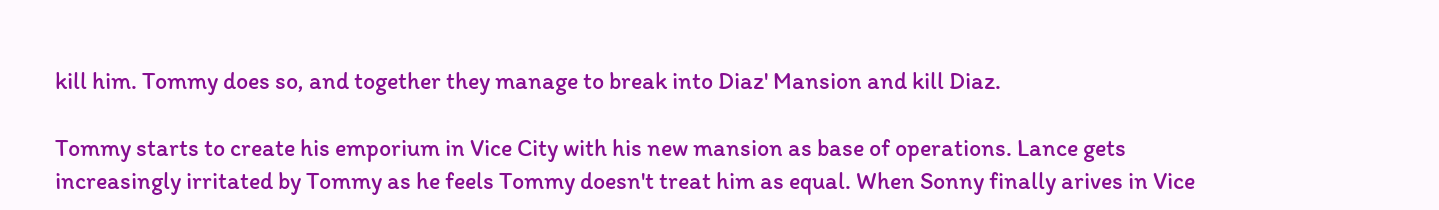kill him. Tommy does so, and together they manage to break into Diaz' Mansion and kill Diaz.

Tommy starts to create his emporium in Vice City with his new mansion as base of operations. Lance gets increasingly irritated by Tommy as he feels Tommy doesn't treat him as equal. When Sonny finally arives in Vice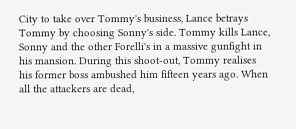City to take over Tommy's business, Lance betrays Tommy by choosing Sonny's side. Tommy kills Lance, Sonny and the other Forelli's in a massive gunfight in his mansion. During this shoot-out, Tommy realises his former boss ambushed him fifteen years ago. When all the attackers are dead,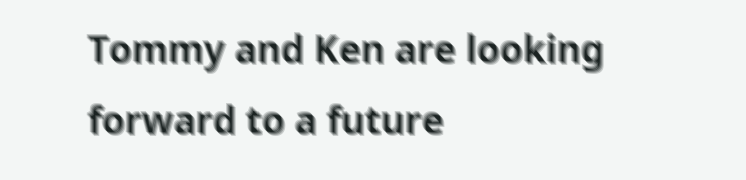Tommy and Ken are looking forward to a future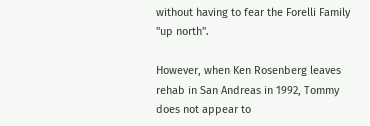without having to fear the Forelli Family "up north".

However, when Ken Rosenberg leaves rehab in San Andreas in 1992, Tommy does not appear to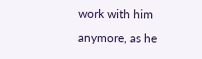work with him anymore, as he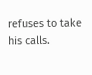refuses to take his calls.